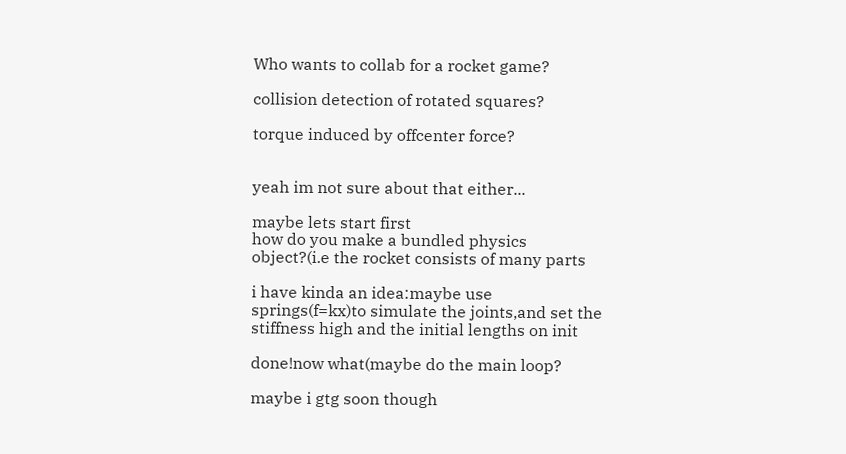Who wants to collab for a rocket game?

collision detection of rotated squares?

torque induced by offcenter force?


yeah im not sure about that either...

maybe lets start first
how do you make a bundled physics object?(i.e the rocket consists of many parts

i have kinda an idea:maybe use springs(f=kx)to simulate the joints,and set the stiffness high and the initial lengths on init

done!now what(maybe do the main loop?

maybe i gtg soon though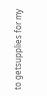to getsupplies for my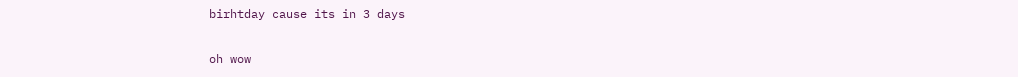birhtday cause its in 3 days

oh wow